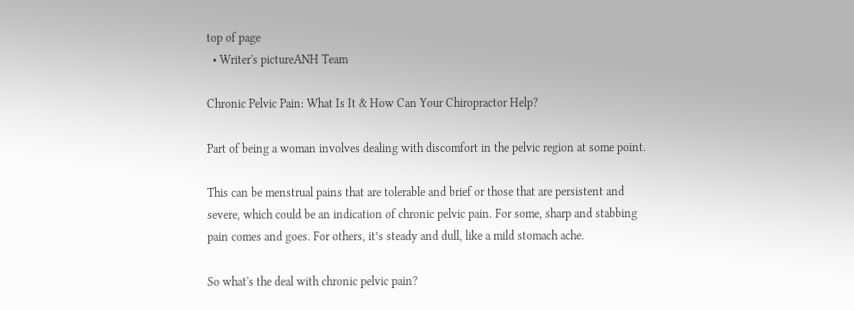top of page
  • Writer's pictureANH Team

Chronic Pelvic Pain: What Is It & How Can Your Chiropractor Help?

Part of being a woman involves dealing with discomfort in the pelvic region at some point.

This can be menstrual pains that are tolerable and brief or those that are persistent and severe, which could be an indication of chronic pelvic pain. For some, sharp and stabbing pain comes and goes. For others, it’s steady and dull, like a mild stomach ache.

So what's the deal with chronic pelvic pain?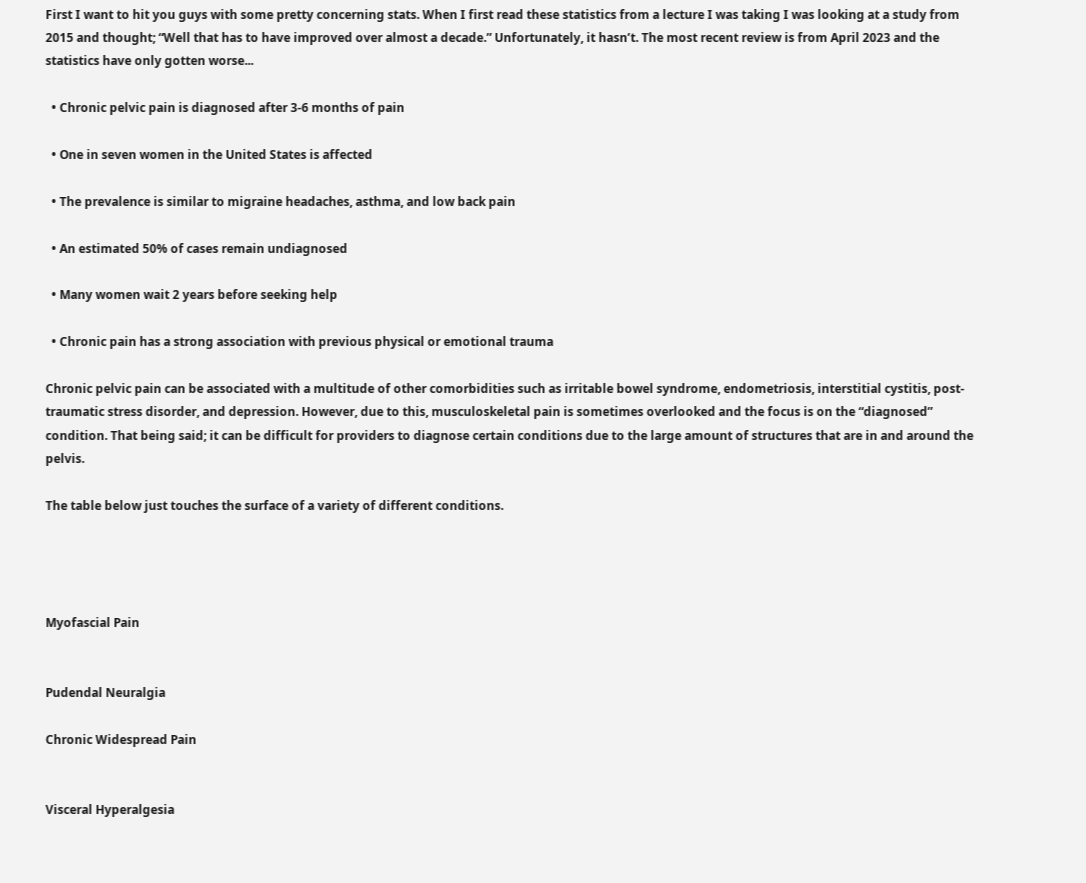First I want to hit you guys with some pretty concerning stats. When I first read these statistics from a lecture I was taking I was looking at a study from 2015 and thought; “Well that has to have improved over almost a decade.” Unfortunately, it hasn’t. The most recent review is from April 2023 and the statistics have only gotten worse...

  • Chronic pelvic pain is diagnosed after 3-6 months of pain

  • One in seven women in the United States is affected

  • The prevalence is similar to migraine headaches, asthma, and low back pain

  • An estimated 50% of cases remain undiagnosed

  • Many women wait 2 years before seeking help

  • Chronic pain has a strong association with previous physical or emotional trauma

Chronic pelvic pain can be associated with a multitude of other comorbidities such as irritable bowel syndrome, endometriosis, interstitial cystitis, post-traumatic stress disorder, and depression. However, due to this, musculoskeletal pain is sometimes overlooked and the focus is on the “diagnosed” condition. That being said; it can be difficult for providers to diagnose certain conditions due to the large amount of structures that are in and around the pelvis.

The table below just touches the surface of a variety of different conditions.




Myofascial Pain


Pudendal Neuralgia

Chronic Widespread Pain


Visceral Hyperalgesia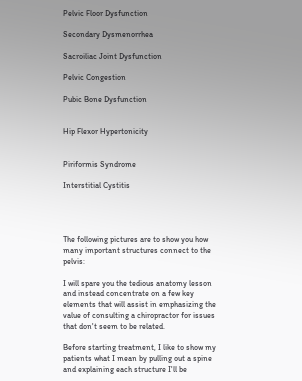Pelvic Floor Dysfunction

Secondary Dysmenorrhea

Sacroiliac Joint Dysfunction

Pelvic Congestion

Pubic Bone Dysfunction


Hip Flexor Hypertonicity


Piriformis Syndrome

Interstitial Cystitis




The following pictures are to show you how many important structures connect to the pelvis:

I will spare you the tedious anatomy lesson and instead concentrate on a few key elements that will assist in emphasizing the value of consulting a chiropractor for issues that don't seem to be related.

Before starting treatment, I like to show my patients what I mean by pulling out a spine and explaining each structure I'll be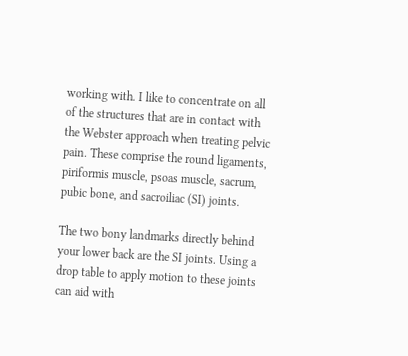working with. I like to concentrate on all of the structures that are in contact with the Webster approach when treating pelvic pain. These comprise the round ligaments, piriformis muscle, psoas muscle, sacrum, pubic bone, and sacroiliac (SI) joints.

The two bony landmarks directly behind your lower back are the SI joints. Using a drop table to apply motion to these joints can aid with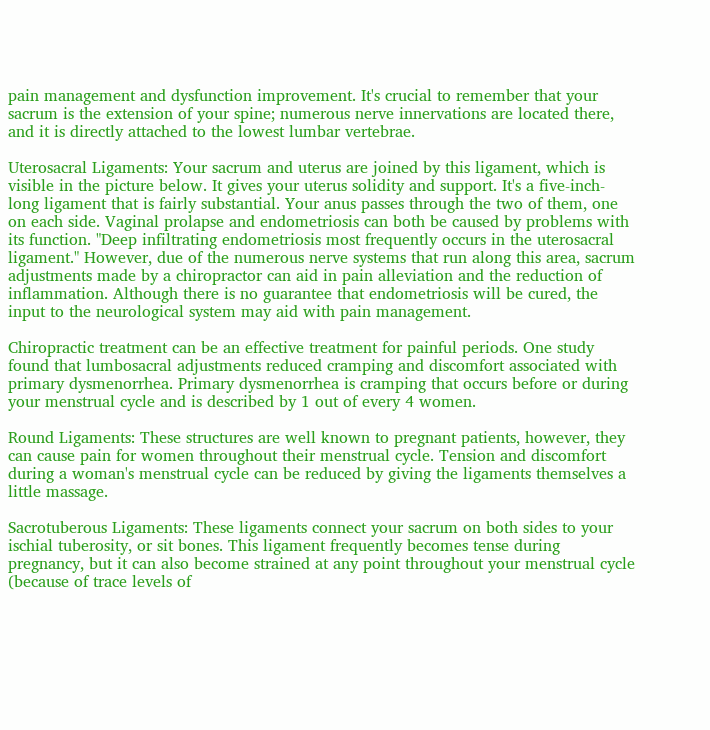pain management and dysfunction improvement. It's crucial to remember that your sacrum is the extension of your spine; numerous nerve innervations are located there, and it is directly attached to the lowest lumbar vertebrae.

Uterosacral Ligaments: Your sacrum and uterus are joined by this ligament, which is visible in the picture below. It gives your uterus solidity and support. It's a five-inch-long ligament that is fairly substantial. Your anus passes through the two of them, one on each side. Vaginal prolapse and endometriosis can both be caused by problems with its function. "Deep infiltrating endometriosis most frequently occurs in the uterosacral ligament." However, due of the numerous nerve systems that run along this area, sacrum adjustments made by a chiropractor can aid in pain alleviation and the reduction of inflammation. Although there is no guarantee that endometriosis will be cured, the input to the neurological system may aid with pain management.

Chiropractic treatment can be an effective treatment for painful periods. One study found that lumbosacral adjustments reduced cramping and discomfort associated with primary dysmenorrhea. Primary dysmenorrhea is cramping that occurs before or during your menstrual cycle and is described by 1 out of every 4 women.

Round Ligaments: These structures are well known to pregnant patients, however, they can cause pain for women throughout their menstrual cycle. Tension and discomfort during a woman's menstrual cycle can be reduced by giving the ligaments themselves a little massage.

Sacrotuberous Ligaments: These ligaments connect your sacrum on both sides to your ischial tuberosity, or sit bones. This ligament frequently becomes tense during pregnancy, but it can also become strained at any point throughout your menstrual cycle (because of trace levels of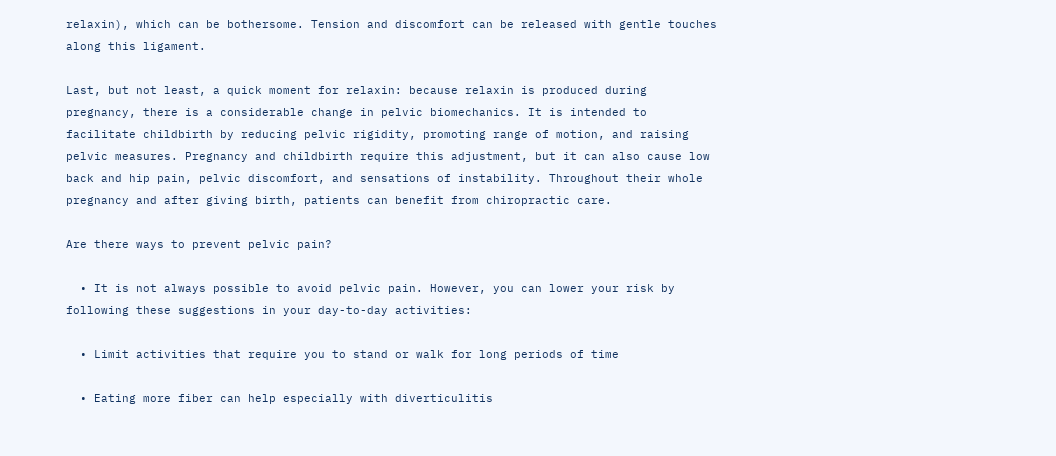relaxin), which can be bothersome. Tension and discomfort can be released with gentle touches along this ligament.

Last, but not least, a quick moment for relaxin: because relaxin is produced during pregnancy, there is a considerable change in pelvic biomechanics. It is intended to facilitate childbirth by reducing pelvic rigidity, promoting range of motion, and raising pelvic measures. Pregnancy and childbirth require this adjustment, but it can also cause low back and hip pain, pelvic discomfort, and sensations of instability. Throughout their whole pregnancy and after giving birth, patients can benefit from chiropractic care.

Are there ways to prevent pelvic pain?

  • It is not always possible to avoid pelvic pain. However, you can lower your risk by following these suggestions in your day-to-day activities:

  • Limit activities that require you to stand or walk for long periods of time

  • Eating more fiber can help especially with diverticulitis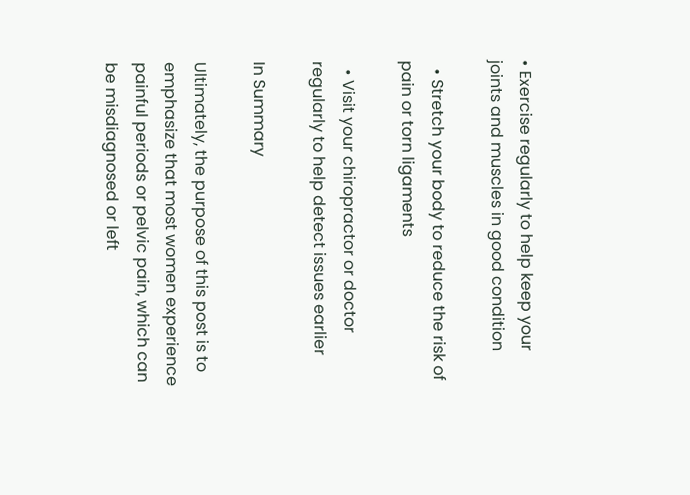• Exercise regularly to help keep your joints and muscles in good condition

  • Stretch your body to reduce the risk of pain or torn ligaments

  • Visit your chiropractor or doctor regularly to help detect issues earlier

In Summary

Ultimately, the purpose of this post is to emphasize that most women experience painful periods or pelvic pain, which can be misdiagnosed or left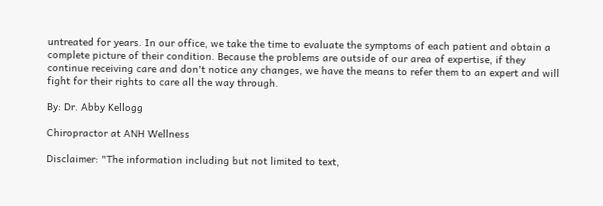untreated for years. In our office, we take the time to evaluate the symptoms of each patient and obtain a complete picture of their condition. Because the problems are outside of our area of expertise, if they continue receiving care and don't notice any changes, we have the means to refer them to an expert and will fight for their rights to care all the way through.

By: Dr. Abby Kellogg

Chiropractor at ANH Wellness

Disclaimer: "The information including but not limited to text,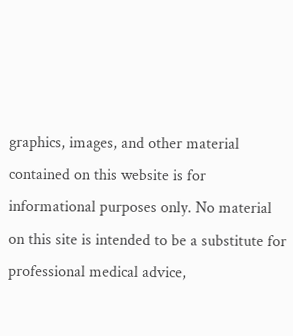graphics, images, and other material contained on this website is for informational purposes only. No material on this site is intended to be a substitute for professional medical advice,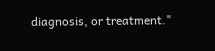diagnosis, or treatment."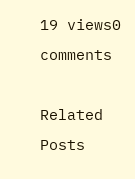19 views0 comments

Related Posts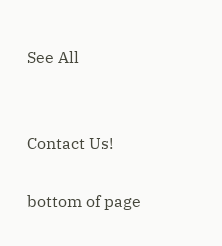See All


Contact Us!

bottom of page